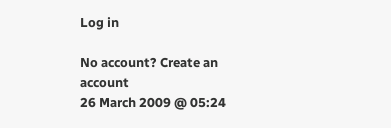Log in

No account? Create an account
26 March 2009 @ 05:24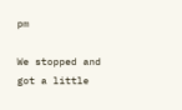pm

We stopped and got a little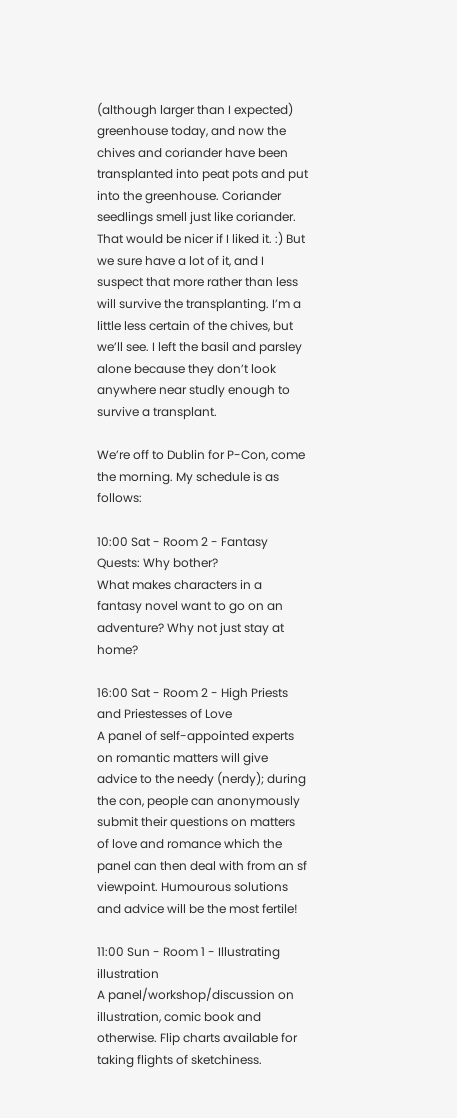(although larger than I expected) greenhouse today, and now the chives and coriander have been transplanted into peat pots and put into the greenhouse. Coriander seedlings smell just like coriander. That would be nicer if I liked it. :) But we sure have a lot of it, and I suspect that more rather than less will survive the transplanting. I’m a little less certain of the chives, but we’ll see. I left the basil and parsley alone because they don’t look anywhere near studly enough to survive a transplant.

We’re off to Dublin for P-Con, come the morning. My schedule is as follows:

10:00 Sat - Room 2 - Fantasy Quests: Why bother?
What makes characters in a fantasy novel want to go on an adventure? Why not just stay at home?

16:00 Sat - Room 2 - High Priests and Priestesses of Love
A panel of self-appointed experts on romantic matters will give advice to the needy (nerdy); during the con, people can anonymously submit their questions on matters of love and romance which the panel can then deal with from an sf viewpoint. Humourous solutions and advice will be the most fertile!

11:00 Sun - Room 1 - Illustrating illustration
A panel/workshop/discussion on illustration, comic book and otherwise. Flip charts available for taking flights of sketchiness.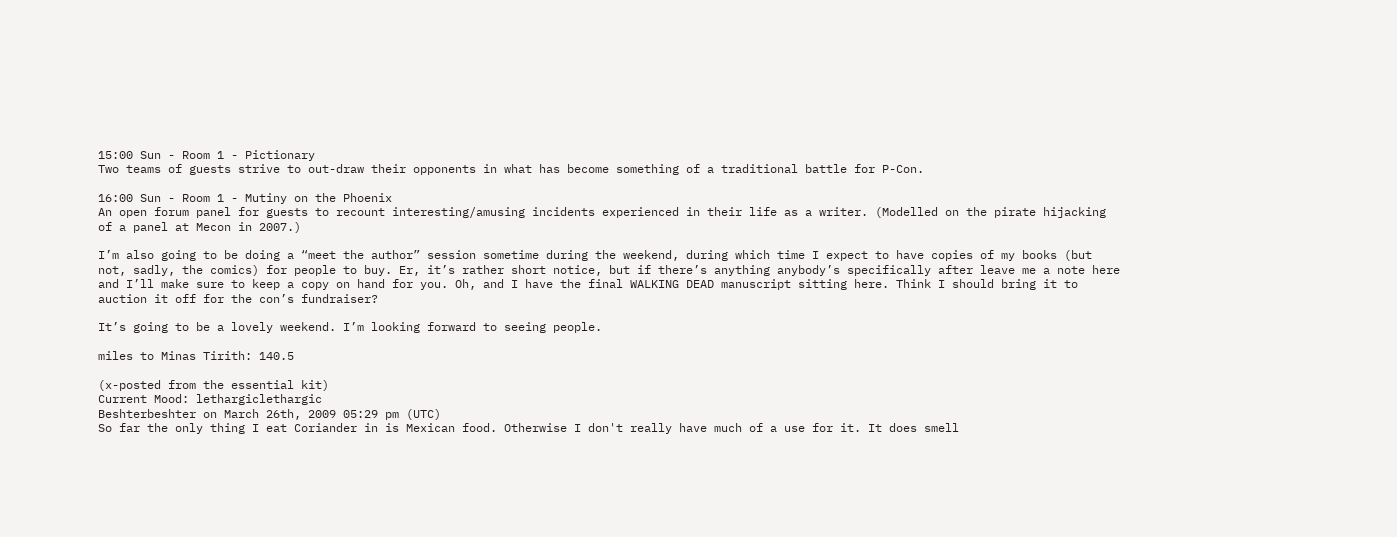15:00 Sun - Room 1 - Pictionary
Two teams of guests strive to out-draw their opponents in what has become something of a traditional battle for P-Con.

16:00 Sun - Room 1 - Mutiny on the Phoenix
An open forum panel for guests to recount interesting/amusing incidents experienced in their life as a writer. (Modelled on the pirate hijacking of a panel at Mecon in 2007.)

I’m also going to be doing a “meet the author” session sometime during the weekend, during which time I expect to have copies of my books (but not, sadly, the comics) for people to buy. Er, it’s rather short notice, but if there’s anything anybody’s specifically after leave me a note here and I’ll make sure to keep a copy on hand for you. Oh, and I have the final WALKING DEAD manuscript sitting here. Think I should bring it to auction it off for the con’s fundraiser?

It’s going to be a lovely weekend. I’m looking forward to seeing people.

miles to Minas Tirith: 140.5

(x-posted from the essential kit)
Current Mood: lethargiclethargic
Beshterbeshter on March 26th, 2009 05:29 pm (UTC)
So far the only thing I eat Coriander in is Mexican food. Otherwise I don't really have much of a use for it. It does smell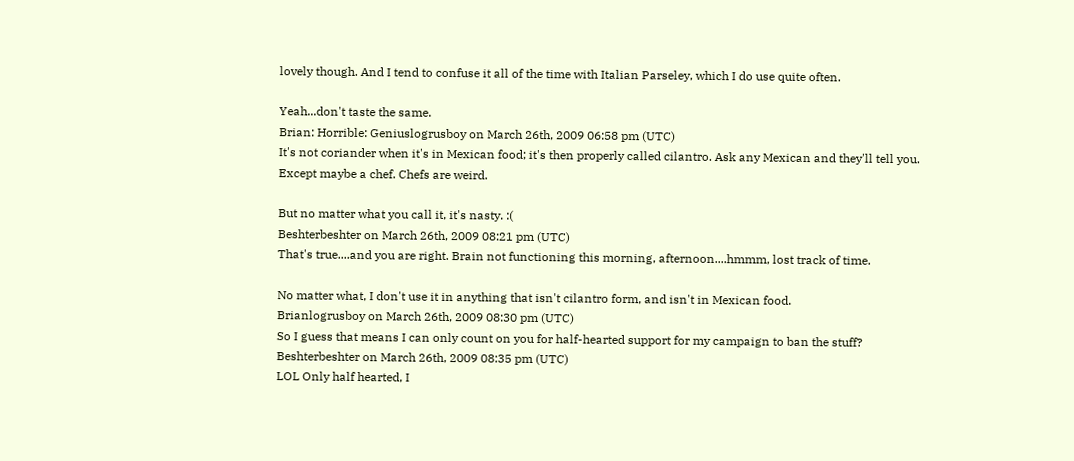lovely though. And I tend to confuse it all of the time with Italian Parseley, which I do use quite often.

Yeah...don't taste the same.
Brian: Horrible: Geniuslogrusboy on March 26th, 2009 06:58 pm (UTC)
It's not coriander when it's in Mexican food; it's then properly called cilantro. Ask any Mexican and they'll tell you. Except maybe a chef. Chefs are weird.

But no matter what you call it, it's nasty. :(
Beshterbeshter on March 26th, 2009 08:21 pm (UTC)
That's true....and you are right. Brain not functioning this morning, afternoon....hmmm, lost track of time.

No matter what, I don't use it in anything that isn't cilantro form, and isn't in Mexican food.
Brianlogrusboy on March 26th, 2009 08:30 pm (UTC)
So I guess that means I can only count on you for half-hearted support for my campaign to ban the stuff?
Beshterbeshter on March 26th, 2009 08:35 pm (UTC)
LOL Only half hearted, I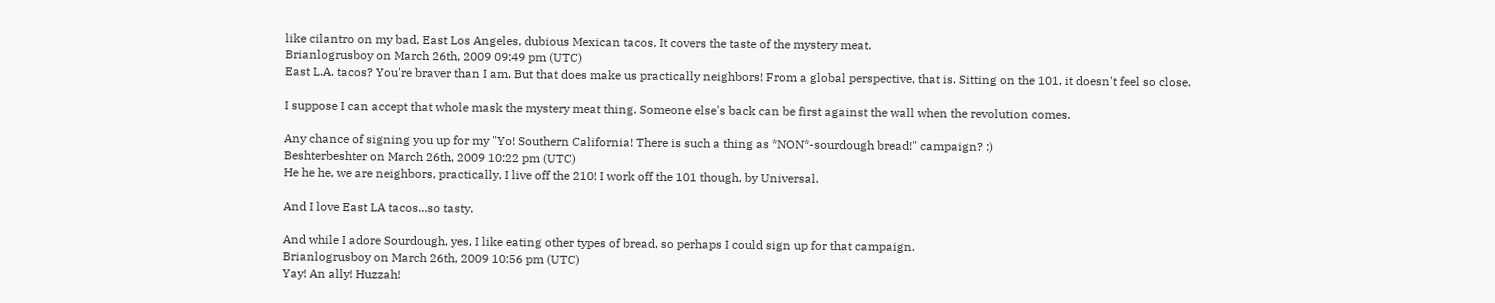like cilantro on my bad, East Los Angeles, dubious Mexican tacos. It covers the taste of the mystery meat.
Brianlogrusboy on March 26th, 2009 09:49 pm (UTC)
East L.A. tacos? You're braver than I am. But that does make us practically neighbors! From a global perspective, that is. Sitting on the 101, it doesn't feel so close.

I suppose I can accept that whole mask the mystery meat thing. Someone else's back can be first against the wall when the revolution comes.

Any chance of signing you up for my "Yo! Southern California! There is such a thing as *NON*-sourdough bread!" campaign? :)
Beshterbeshter on March 26th, 2009 10:22 pm (UTC)
He he he, we are neighbors, practically, I live off the 210! I work off the 101 though, by Universal.

And I love East LA tacos...so tasty.

And while I adore Sourdough, yes, I like eating other types of bread, so perhaps I could sign up for that campaign.
Brianlogrusboy on March 26th, 2009 10:56 pm (UTC)
Yay! An ally! Huzzah!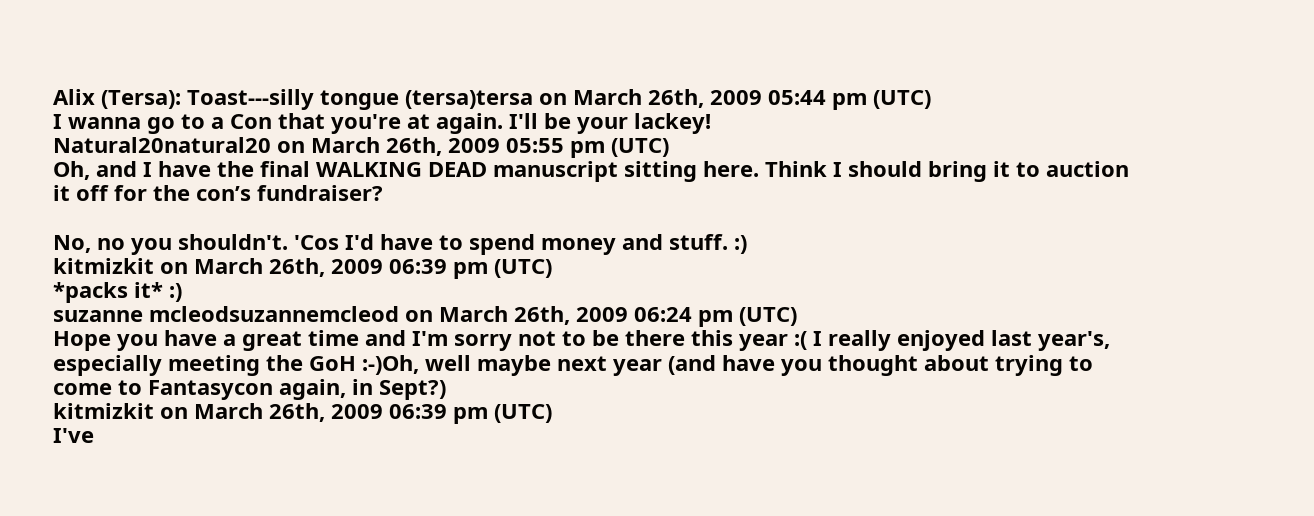Alix (Tersa): Toast---silly tongue (tersa)tersa on March 26th, 2009 05:44 pm (UTC)
I wanna go to a Con that you're at again. I'll be your lackey!
Natural20natural20 on March 26th, 2009 05:55 pm (UTC)
Oh, and I have the final WALKING DEAD manuscript sitting here. Think I should bring it to auction it off for the con’s fundraiser?

No, no you shouldn't. 'Cos I'd have to spend money and stuff. :)
kitmizkit on March 26th, 2009 06:39 pm (UTC)
*packs it* :)
suzanne mcleodsuzannemcleod on March 26th, 2009 06:24 pm (UTC)
Hope you have a great time and I'm sorry not to be there this year :( I really enjoyed last year's, especially meeting the GoH :-)Oh, well maybe next year (and have you thought about trying to come to Fantasycon again, in Sept?)
kitmizkit on March 26th, 2009 06:39 pm (UTC)
I've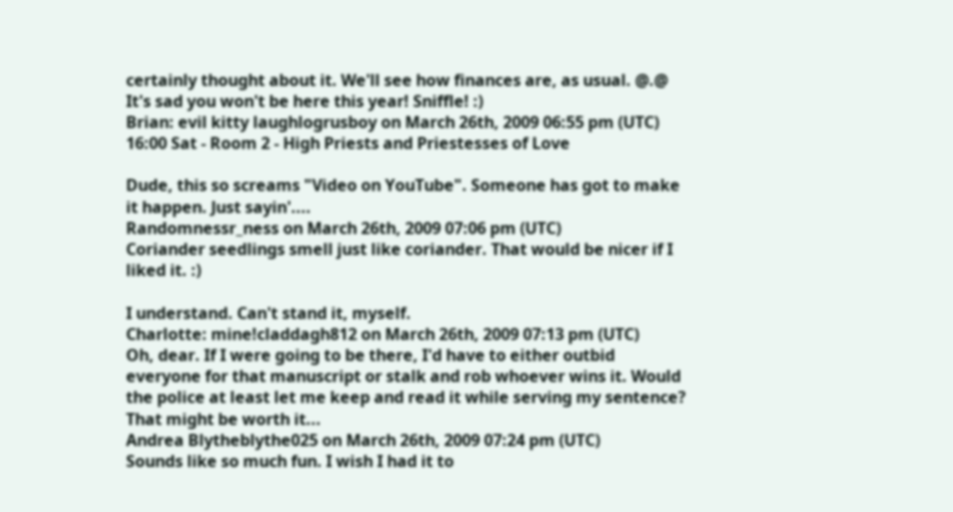certainly thought about it. We'll see how finances are, as usual. @.@ It's sad you won't be here this year! Sniffle! :)
Brian: evil kitty laughlogrusboy on March 26th, 2009 06:55 pm (UTC)
16:00 Sat - Room 2 - High Priests and Priestesses of Love

Dude, this so screams "Video on YouTube". Someone has got to make it happen. Just sayin'....
Randomnessr_ness on March 26th, 2009 07:06 pm (UTC)
Coriander seedlings smell just like coriander. That would be nicer if I liked it. :)

I understand. Can't stand it, myself.
Charlotte: mine!claddagh812 on March 26th, 2009 07:13 pm (UTC)
Oh, dear. If I were going to be there, I'd have to either outbid everyone for that manuscript or stalk and rob whoever wins it. Would the police at least let me keep and read it while serving my sentence? That might be worth it...
Andrea Blytheblythe025 on March 26th, 2009 07:24 pm (UTC)
Sounds like so much fun. I wish I had it to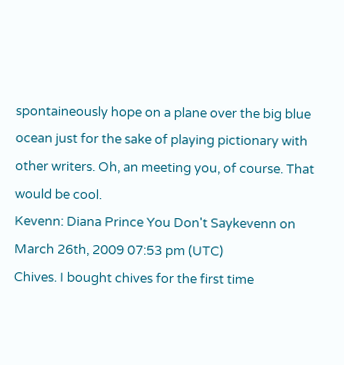spontaineously hope on a plane over the big blue ocean just for the sake of playing pictionary with other writers. Oh, an meeting you, of course. That would be cool.
Kevenn: Diana Prince You Don't Saykevenn on March 26th, 2009 07:53 pm (UTC)
Chives. I bought chives for the first time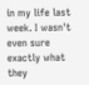in my life last week. I wasn't even sure exactly what they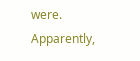were. Apparently,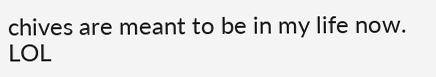chives are meant to be in my life now. LOL